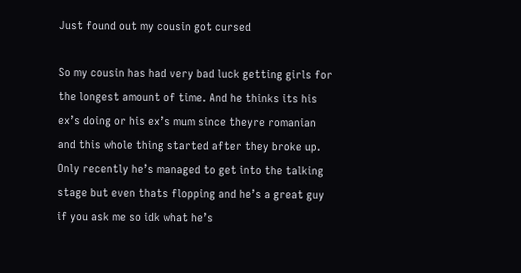Just found out my cousin got cursed

So my cousin has had very bad luck getting girls for the longest amount of time. And he thinks its his ex’s doing or his ex’s mum since theyre romanian and this whole thing started after they broke up. Only recently he’s managed to get into the talking stage but even thats flopping and he’s a great guy if you ask me so idk what he’s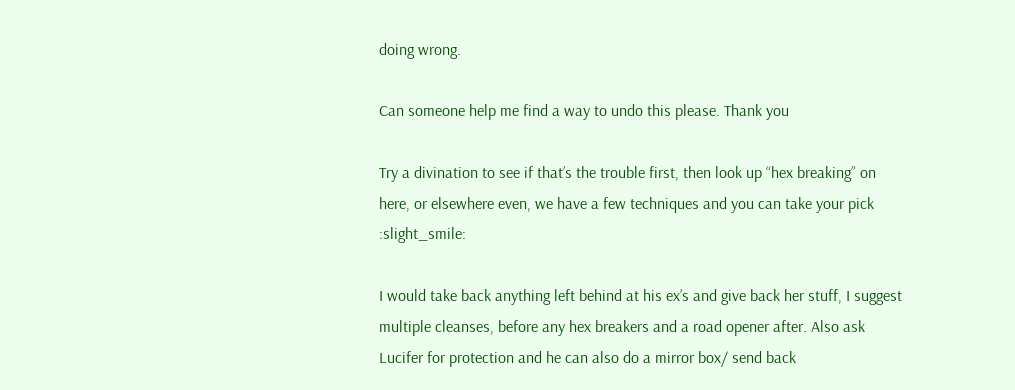doing wrong.

Can someone help me find a way to undo this please. Thank you

Try a divination to see if that’s the trouble first, then look up “hex breaking” on here, or elsewhere even, we have a few techniques and you can take your pick :slight_smile:

I would take back anything left behind at his ex’s and give back her stuff, I suggest multiple cleanses, before any hex breakers and a road opener after. Also ask Lucifer for protection and he can also do a mirror box/ send back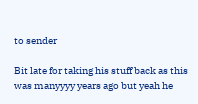to sender

Bit late for taking his stuff back as this was manyyyy years ago but yeah he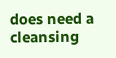does need a cleansing